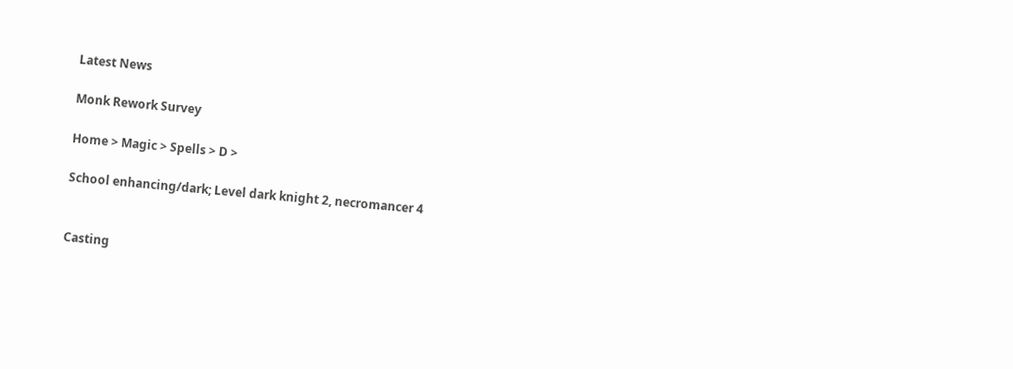Latest News

Monk Rework Survey

Home > Magic > Spells > D >

School enhancing/dark; Level dark knight 2, necromancer 4


Casting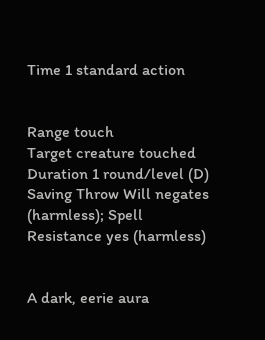Time 1 standard action


Range touch
Target creature touched
Duration 1 round/level (D)
Saving Throw Will negates (harmless); Spell Resistance yes (harmless)


A dark, eerie aura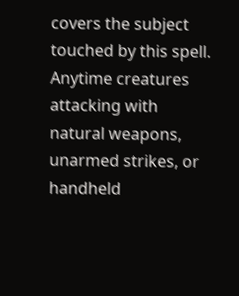covers the subject touched by this spell. Anytime creatures attacking with natural weapons, unarmed strikes, or handheld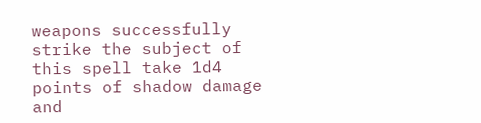weapons successfully strike the subject of this spell take 1d4 points of shadow damage and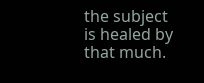the subject is healed by that much.